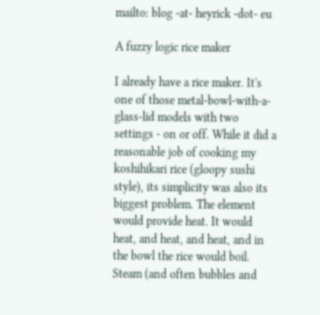mailto: blog -at- heyrick -dot- eu

A fuzzy logic rice maker

I already have a rice maker. It's one of those metal-bowl-with-a-glass-lid models with two settings - on or off. While it did a reasonable job of cooking my koshihikari rice (gloopy sushi style), its simplicity was also its biggest problem. The element would provide heat. It would heat, and heat, and heat, and in the bowl the rice would boil. Steam (and often bubbles and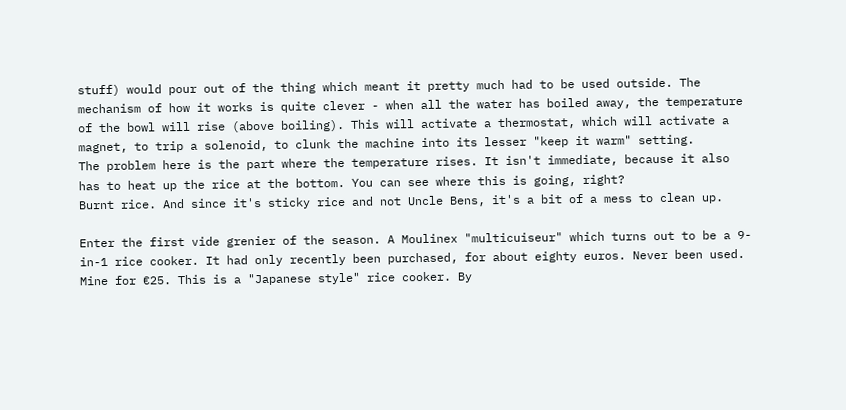stuff) would pour out of the thing which meant it pretty much had to be used outside. The mechanism of how it works is quite clever - when all the water has boiled away, the temperature of the bowl will rise (above boiling). This will activate a thermostat, which will activate a magnet, to trip a solenoid, to clunk the machine into its lesser "keep it warm" setting.
The problem here is the part where the temperature rises. It isn't immediate, because it also has to heat up the rice at the bottom. You can see where this is going, right?
Burnt rice. And since it's sticky rice and not Uncle Bens, it's a bit of a mess to clean up.

Enter the first vide grenier of the season. A Moulinex "multicuiseur" which turns out to be a 9-in-1 rice cooker. It had only recently been purchased, for about eighty euros. Never been used. Mine for €25. This is a "Japanese style" rice cooker. By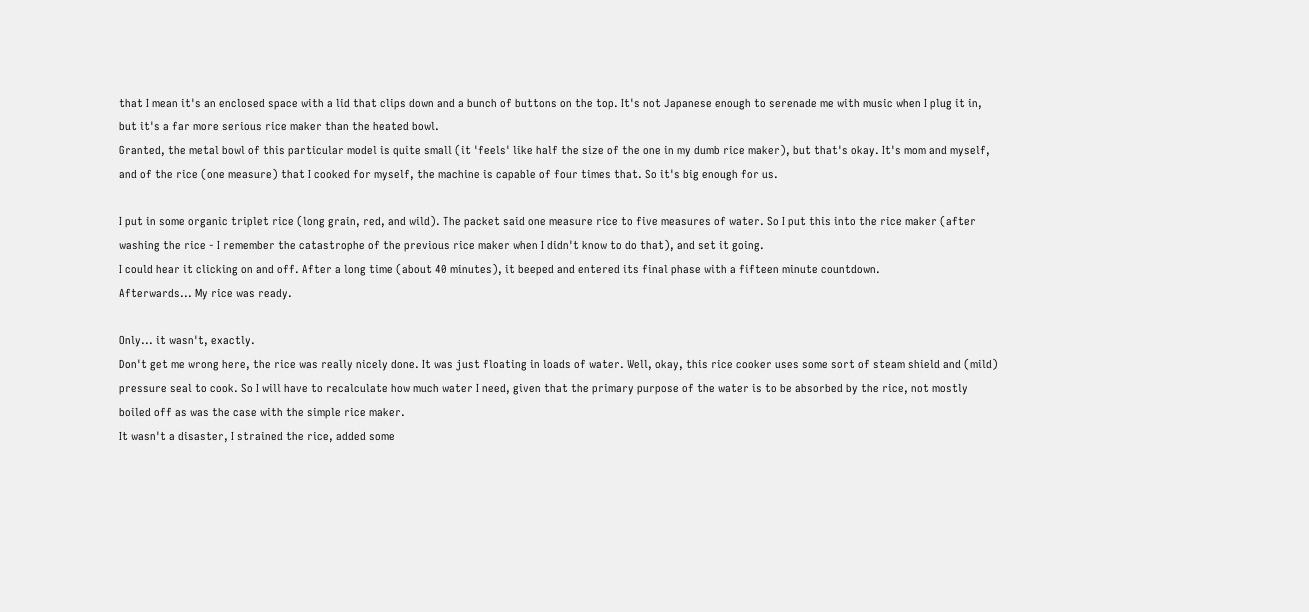that I mean it's an enclosed space with a lid that clips down and a bunch of buttons on the top. It's not Japanese enough to serenade me with music when I plug it in, but it's a far more serious rice maker than the heated bowl.
Granted, the metal bowl of this particular model is quite small (it 'feels' like half the size of the one in my dumb rice maker), but that's okay. It's mom and myself, and of the rice (one measure) that I cooked for myself, the machine is capable of four times that. So it's big enough for us.

I put in some organic triplet rice (long grain, red, and wild). The packet said one measure rice to five measures of water. So I put this into the rice maker (after washing the rice - I remember the catastrophe of the previous rice maker when I didn't know to do that), and set it going.
I could hear it clicking on and off. After a long time (about 40 minutes), it beeped and entered its final phase with a fifteen minute countdown.
Afterwards... My rice was ready.

Only... it wasn't, exactly.
Don't get me wrong here, the rice was really nicely done. It was just floating in loads of water. Well, okay, this rice cooker uses some sort of steam shield and (mild) pressure seal to cook. So I will have to recalculate how much water I need, given that the primary purpose of the water is to be absorbed by the rice, not mostly boiled off as was the case with the simple rice maker.
It wasn't a disaster, I strained the rice, added some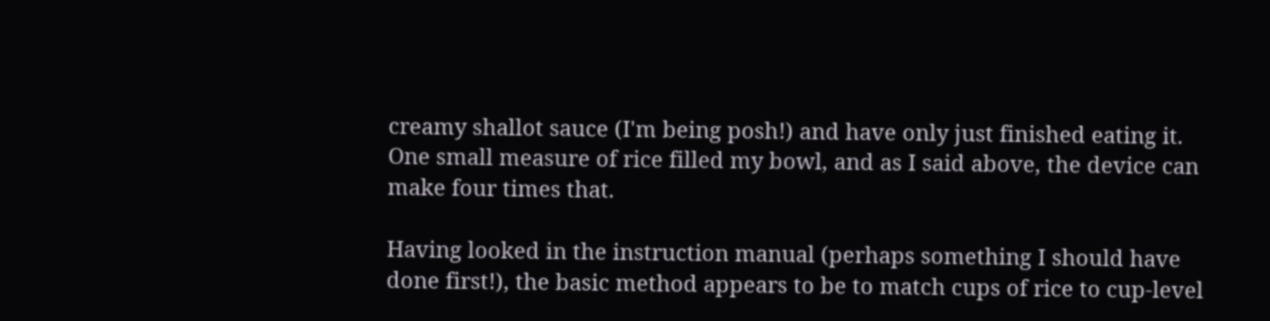creamy shallot sauce (I'm being posh!) and have only just finished eating it. One small measure of rice filled my bowl, and as I said above, the device can make four times that.

Having looked in the instruction manual (perhaps something I should have done first!), the basic method appears to be to match cups of rice to cup-level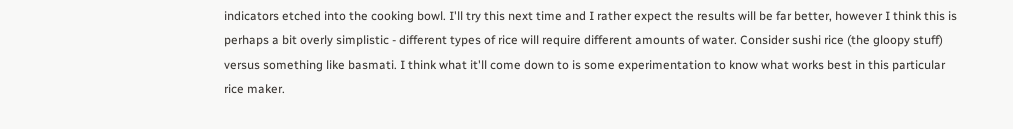indicators etched into the cooking bowl. I'll try this next time and I rather expect the results will be far better, however I think this is perhaps a bit overly simplistic - different types of rice will require different amounts of water. Consider sushi rice (the gloopy stuff) versus something like basmati. I think what it'll come down to is some experimentation to know what works best in this particular rice maker.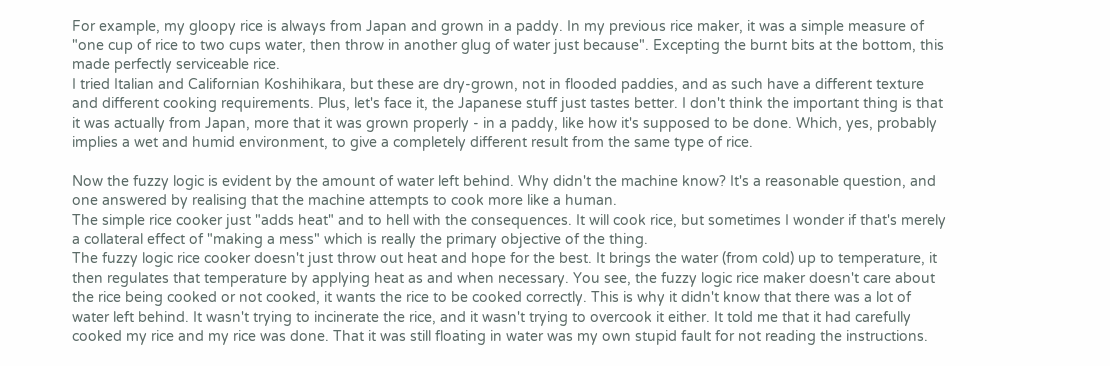For example, my gloopy rice is always from Japan and grown in a paddy. In my previous rice maker, it was a simple measure of "one cup of rice to two cups water, then throw in another glug of water just because". Excepting the burnt bits at the bottom, this made perfectly serviceable rice.
I tried Italian and Californian Koshihikara, but these are dry-grown, not in flooded paddies, and as such have a different texture and different cooking requirements. Plus, let's face it, the Japanese stuff just tastes better. I don't think the important thing is that it was actually from Japan, more that it was grown properly - in a paddy, like how it's supposed to be done. Which, yes, probably implies a wet and humid environment, to give a completely different result from the same type of rice.

Now the fuzzy logic is evident by the amount of water left behind. Why didn't the machine know? It's a reasonable question, and one answered by realising that the machine attempts to cook more like a human.
The simple rice cooker just "adds heat" and to hell with the consequences. It will cook rice, but sometimes I wonder if that's merely a collateral effect of "making a mess" which is really the primary objective of the thing.
The fuzzy logic rice cooker doesn't just throw out heat and hope for the best. It brings the water (from cold) up to temperature, it then regulates that temperature by applying heat as and when necessary. You see, the fuzzy logic rice maker doesn't care about the rice being cooked or not cooked, it wants the rice to be cooked correctly. This is why it didn't know that there was a lot of water left behind. It wasn't trying to incinerate the rice, and it wasn't trying to overcook it either. It told me that it had carefully cooked my rice and my rice was done. That it was still floating in water was my own stupid fault for not reading the instructions.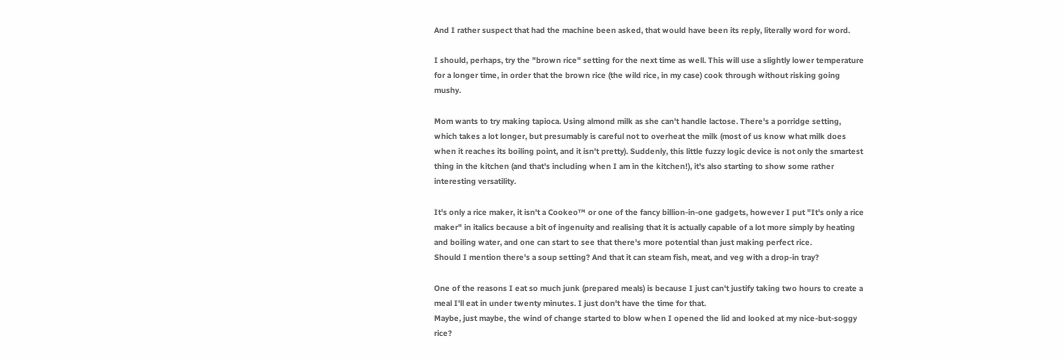And I rather suspect that had the machine been asked, that would have been its reply, literally word for word.

I should, perhaps, try the "brown rice" setting for the next time as well. This will use a slightly lower temperature for a longer time, in order that the brown rice (the wild rice, in my case) cook through without risking going mushy.

Mom wants to try making tapioca. Using almond milk as she can't handle lactose. There's a porridge setting, which takes a lot longer, but presumably is careful not to overheat the milk (most of us know what milk does when it reaches its boiling point, and it isn't pretty). Suddenly, this little fuzzy logic device is not only the smartest thing in the kitchen (and that's including when I am in the kitchen!), it's also starting to show some rather interesting versatility.

It's only a rice maker, it isn't a Cookeo™ or one of the fancy billion-in-one gadgets, however I put "It's only a rice maker" in italics because a bit of ingenuity and realising that it is actually capable of a lot more simply by heating and boiling water, and one can start to see that there's more potential than just making perfect rice.
Should I mention there's a soup setting? And that it can steam fish, meat, and veg with a drop-in tray?

One of the reasons I eat so much junk (prepared meals) is because I just can't justify taking two hours to create a meal I'll eat in under twenty minutes. I just don't have the time for that.
Maybe, just maybe, the wind of change started to blow when I opened the lid and looked at my nice-but-soggy rice?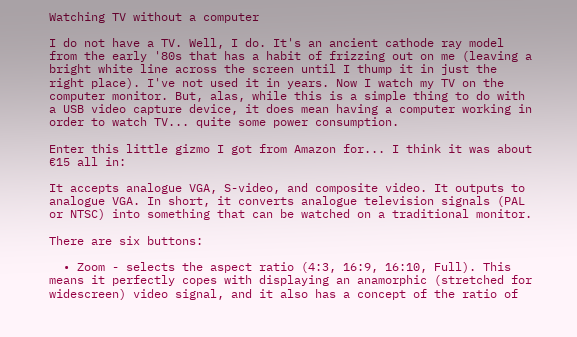Watching TV without a computer

I do not have a TV. Well, I do. It's an ancient cathode ray model from the early '80s that has a habit of frizzing out on me (leaving a bright white line across the screen until I thump it in just the right place). I've not used it in years. Now I watch my TV on the computer monitor. But, alas, while this is a simple thing to do with a USB video capture device, it does mean having a computer working in order to watch TV... quite some power consumption.

Enter this little gizmo I got from Amazon for... I think it was about €15 all in:

It accepts analogue VGA, S-video, and composite video. It outputs to analogue VGA. In short, it converts analogue television signals (PAL or NTSC) into something that can be watched on a traditional monitor.

There are six buttons:

  • Zoom - selects the aspect ratio (4:3, 16:9, 16:10, Full). This means it perfectly copes with displaying an anamorphic (stretched for widescreen) video signal, and it also has a concept of the ratio of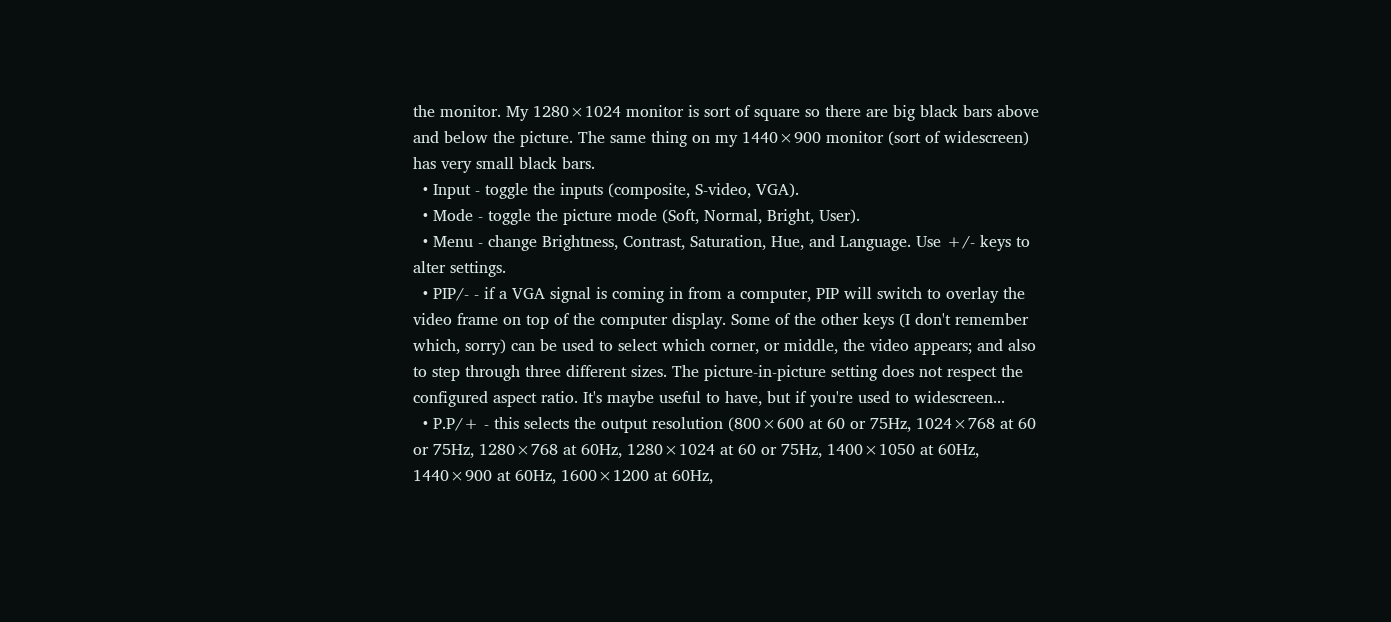the monitor. My 1280×1024 monitor is sort of square so there are big black bars above and below the picture. The same thing on my 1440×900 monitor (sort of widescreen) has very small black bars.
  • Input - toggle the inputs (composite, S-video, VGA).
  • Mode - toggle the picture mode (Soft, Normal, Bright, User).
  • Menu - change Brightness, Contrast, Saturation, Hue, and Language. Use +/- keys to alter settings.
  • PIP/- - if a VGA signal is coming in from a computer, PIP will switch to overlay the video frame on top of the computer display. Some of the other keys (I don't remember which, sorry) can be used to select which corner, or middle, the video appears; and also to step through three different sizes. The picture-in-picture setting does not respect the configured aspect ratio. It's maybe useful to have, but if you're used to widescreen...
  • P.P/+ - this selects the output resolution (800×600 at 60 or 75Hz, 1024×768 at 60 or 75Hz, 1280×768 at 60Hz, 1280×1024 at 60 or 75Hz, 1400×1050 at 60Hz, 1440×900 at 60Hz, 1600×1200 at 60Hz,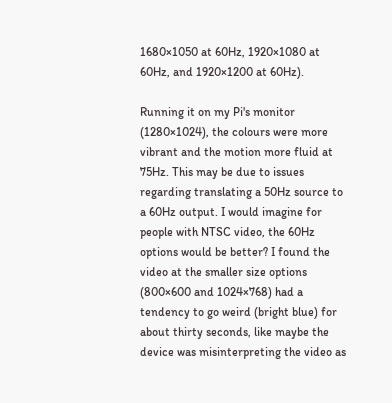1680×1050 at 60Hz, 1920×1080 at 60Hz, and 1920×1200 at 60Hz).

Running it on my Pi's monitor (1280×1024), the colours were more vibrant and the motion more fluid at 75Hz. This may be due to issues regarding translating a 50Hz source to a 60Hz output. I would imagine for people with NTSC video, the 60Hz options would be better? I found the video at the smaller size options (800×600 and 1024×768) had a tendency to go weird (bright blue) for about thirty seconds, like maybe the device was misinterpreting the video as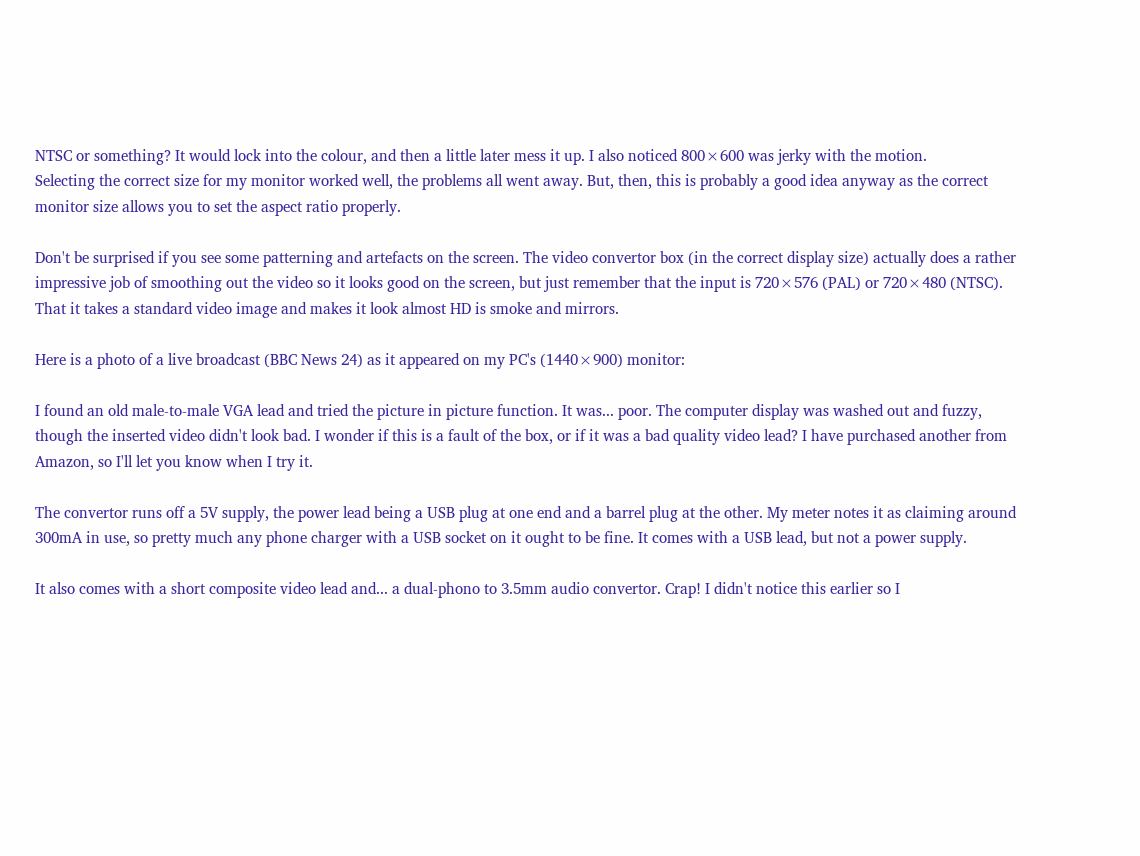NTSC or something? It would lock into the colour, and then a little later mess it up. I also noticed 800×600 was jerky with the motion.
Selecting the correct size for my monitor worked well, the problems all went away. But, then, this is probably a good idea anyway as the correct monitor size allows you to set the aspect ratio properly.

Don't be surprised if you see some patterning and artefacts on the screen. The video convertor box (in the correct display size) actually does a rather impressive job of smoothing out the video so it looks good on the screen, but just remember that the input is 720×576 (PAL) or 720×480 (NTSC). That it takes a standard video image and makes it look almost HD is smoke and mirrors.

Here is a photo of a live broadcast (BBC News 24) as it appeared on my PC's (1440×900) monitor:

I found an old male-to-male VGA lead and tried the picture in picture function. It was... poor. The computer display was washed out and fuzzy, though the inserted video didn't look bad. I wonder if this is a fault of the box, or if it was a bad quality video lead? I have purchased another from Amazon, so I'll let you know when I try it.

The convertor runs off a 5V supply, the power lead being a USB plug at one end and a barrel plug at the other. My meter notes it as claiming around 300mA in use, so pretty much any phone charger with a USB socket on it ought to be fine. It comes with a USB lead, but not a power supply.

It also comes with a short composite video lead and... a dual-phono to 3.5mm audio convertor. Crap! I didn't notice this earlier so I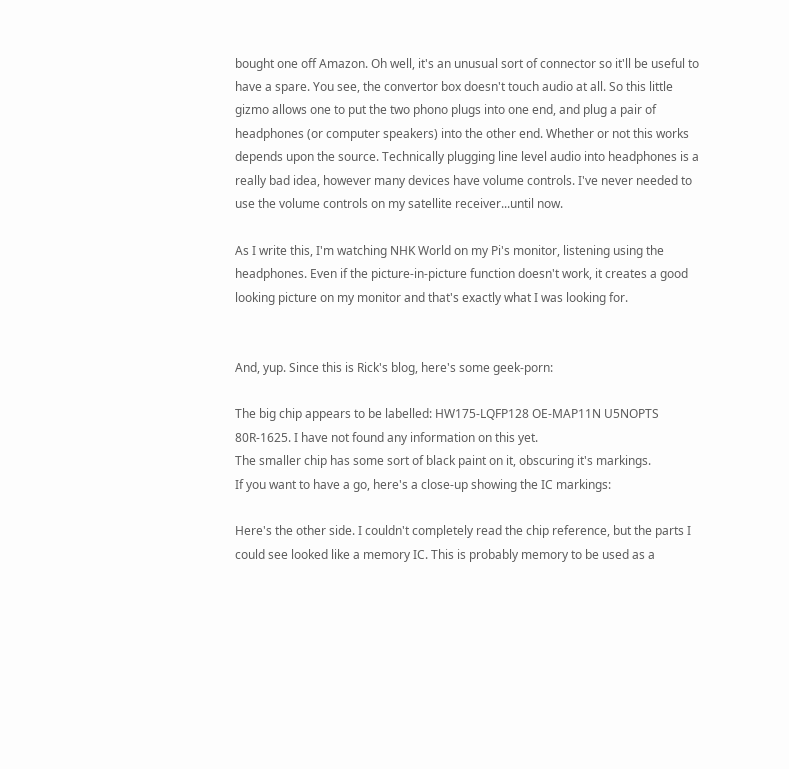bought one off Amazon. Oh well, it's an unusual sort of connector so it'll be useful to have a spare. You see, the convertor box doesn't touch audio at all. So this little gizmo allows one to put the two phono plugs into one end, and plug a pair of headphones (or computer speakers) into the other end. Whether or not this works depends upon the source. Technically plugging line level audio into headphones is a really bad idea, however many devices have volume controls. I've never needed to use the volume controls on my satellite receiver...until now.

As I write this, I'm watching NHK World on my Pi's monitor, listening using the headphones. Even if the picture-in-picture function doesn't work, it creates a good looking picture on my monitor and that's exactly what I was looking for.


And, yup. Since this is Rick's blog, here's some geek-porn:

The big chip appears to be labelled: HW175-LQFP128 OE-MAP11N U5NOPTS 80R-1625. I have not found any information on this yet.
The smaller chip has some sort of black paint on it, obscuring it's markings.
If you want to have a go, here's a close-up showing the IC markings:

Here's the other side. I couldn't completely read the chip reference, but the parts I could see looked like a memory IC. This is probably memory to be used as a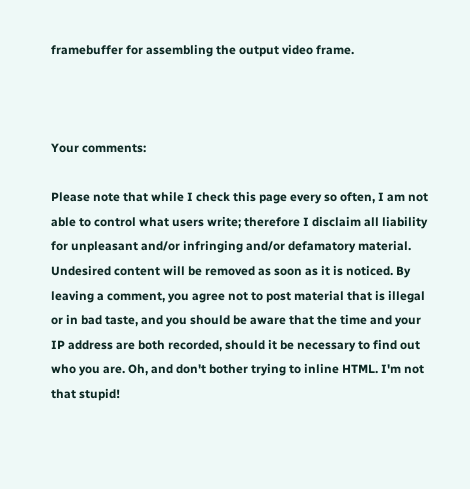framebuffer for assembling the output video frame.



Your comments:

Please note that while I check this page every so often, I am not able to control what users write; therefore I disclaim all liability for unpleasant and/or infringing and/or defamatory material. Undesired content will be removed as soon as it is noticed. By leaving a comment, you agree not to post material that is illegal or in bad taste, and you should be aware that the time and your IP address are both recorded, should it be necessary to find out who you are. Oh, and don't bother trying to inline HTML. I'm not that stupid!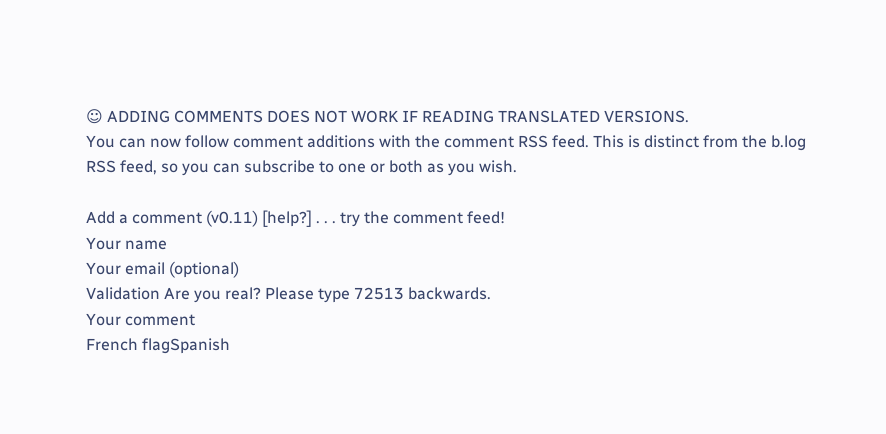☺ ADDING COMMENTS DOES NOT WORK IF READING TRANSLATED VERSIONS.
You can now follow comment additions with the comment RSS feed. This is distinct from the b.log RSS feed, so you can subscribe to one or both as you wish.

Add a comment (v0.11) [help?] . . . try the comment feed!
Your name
Your email (optional)
Validation Are you real? Please type 72513 backwards.
Your comment
French flagSpanish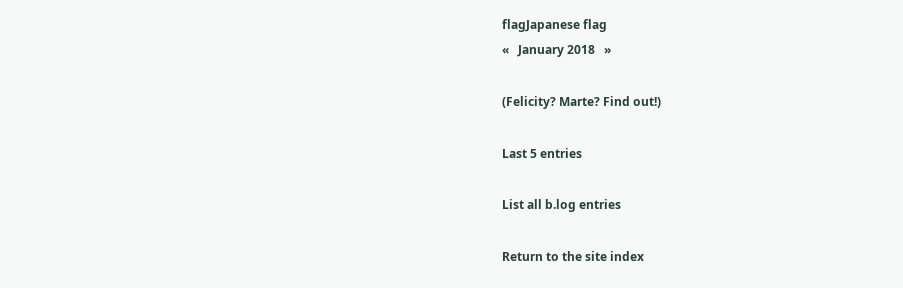flagJapanese flag
«   January 2018   »

(Felicity? Marte? Find out!)

Last 5 entries

List all b.log entries

Return to the site index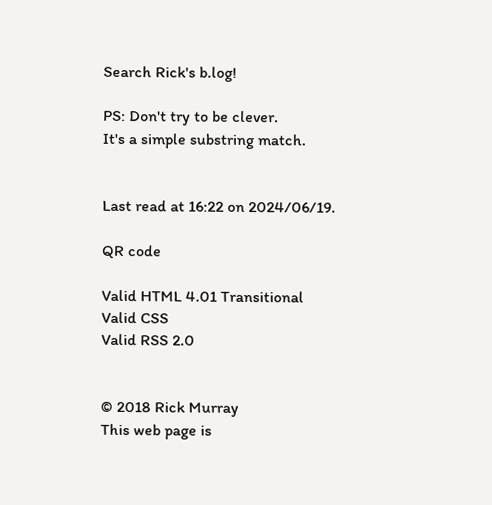Search Rick's b.log!

PS: Don't try to be clever.
It's a simple substring match.


Last read at 16:22 on 2024/06/19.

QR code

Valid HTML 4.01 Transitional
Valid CSS
Valid RSS 2.0


© 2018 Rick Murray
This web page is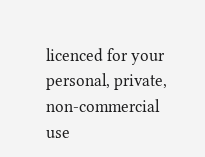licenced for your personal, private, non-commercial use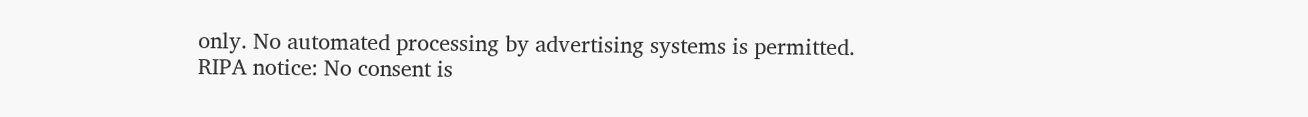only. No automated processing by advertising systems is permitted.
RIPA notice: No consent is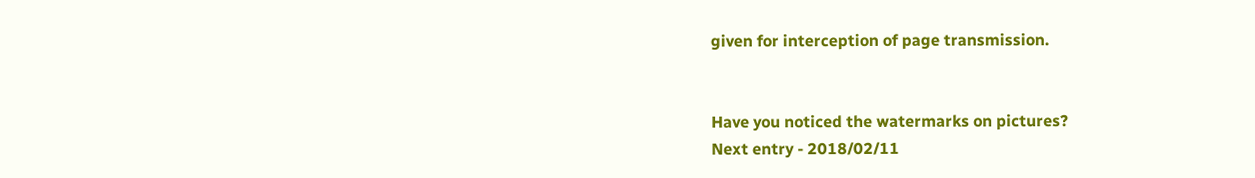given for interception of page transmission.


Have you noticed the watermarks on pictures?
Next entry - 2018/02/11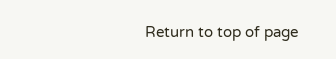Return to top of page